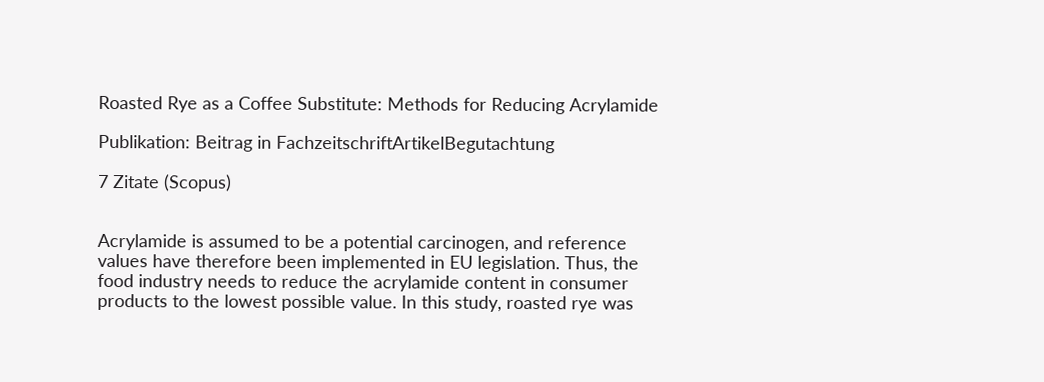Roasted Rye as a Coffee Substitute: Methods for Reducing Acrylamide

Publikation: Beitrag in FachzeitschriftArtikelBegutachtung

7 Zitate (Scopus)


Acrylamide is assumed to be a potential carcinogen, and reference values have therefore been implemented in EU legislation. Thus, the food industry needs to reduce the acrylamide content in consumer products to the lowest possible value. In this study, roasted rye was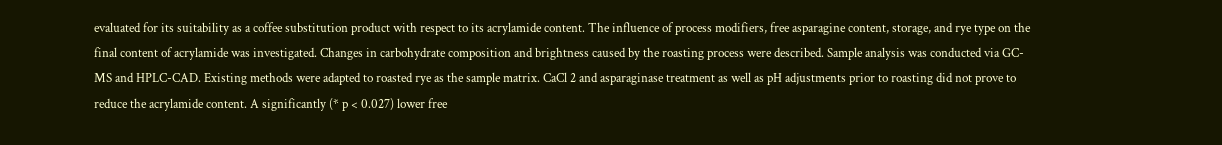evaluated for its suitability as a coffee substitution product with respect to its acrylamide content. The influence of process modifiers, free asparagine content, storage, and rye type on the final content of acrylamide was investigated. Changes in carbohydrate composition and brightness caused by the roasting process were described. Sample analysis was conducted via GC-MS and HPLC-CAD. Existing methods were adapted to roasted rye as the sample matrix. CaCl 2 and asparaginase treatment as well as pH adjustments prior to roasting did not prove to reduce the acrylamide content. A significantly (* p < 0.027) lower free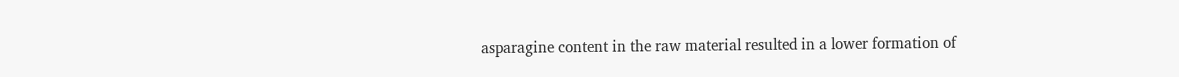asparagine content in the raw material resulted in a lower formation of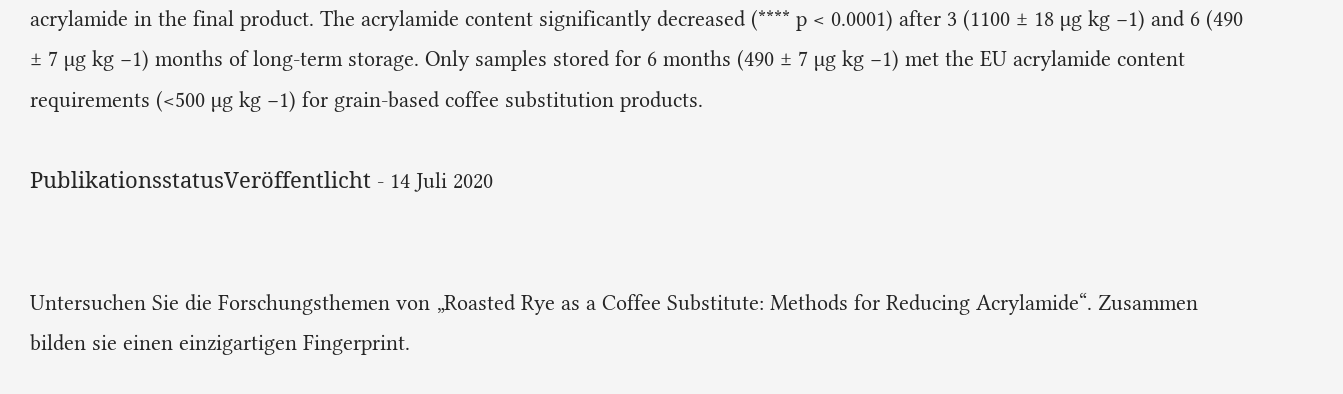acrylamide in the final product. The acrylamide content significantly decreased (**** p < 0.0001) after 3 (1100 ± 18 µg kg −1) and 6 (490 ± 7 µg kg −1) months of long-term storage. Only samples stored for 6 months (490 ± 7 µg kg −1) met the EU acrylamide content requirements (<500 µg kg −1) for grain-based coffee substitution products.

PublikationsstatusVeröffentlicht - 14 Juli 2020


Untersuchen Sie die Forschungsthemen von „Roasted Rye as a Coffee Substitute: Methods for Reducing Acrylamide“. Zusammen bilden sie einen einzigartigen Fingerprint.